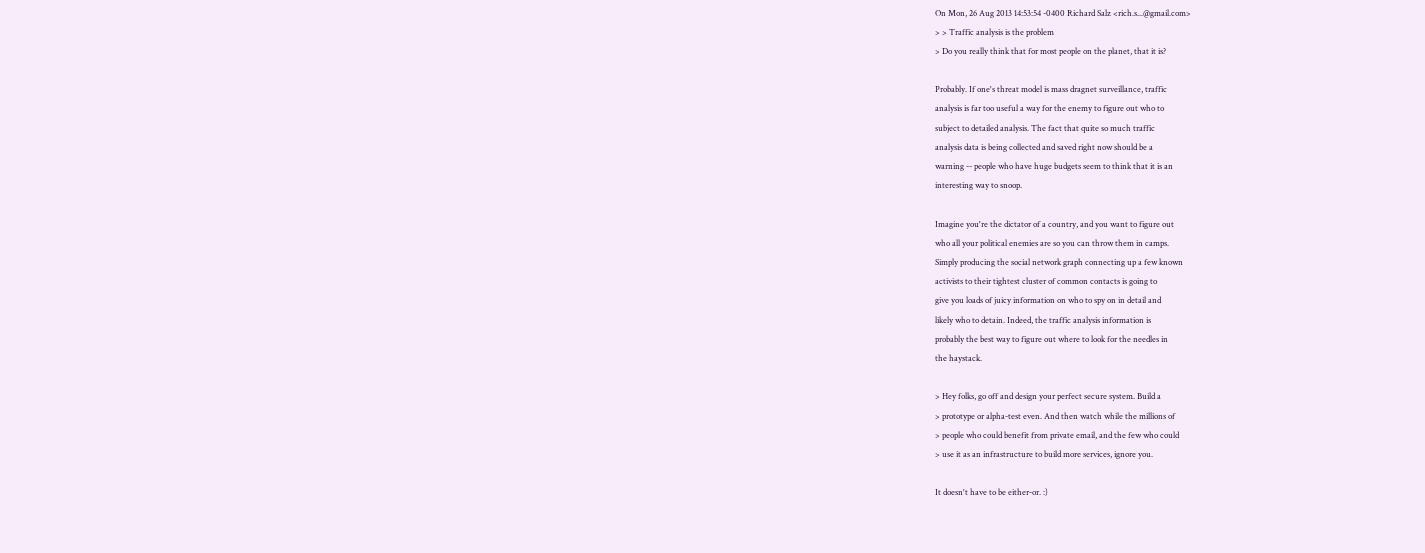On Mon, 26 Aug 2013 14:53:54 -0400 Richard Salz <rich.s...@gmail.com>
> > Traffic analysis is the problem
> Do you really think that for most people on the planet, that it is?

Probably. If one's threat model is mass dragnet surveillance, traffic
analysis is far too useful a way for the enemy to figure out who to
subject to detailed analysis. The fact that quite so much traffic
analysis data is being collected and saved right now should be a
warning -- people who have huge budgets seem to think that it is an
interesting way to snoop.

Imagine you're the dictator of a country, and you want to figure out
who all your political enemies are so you can throw them in camps.
Simply producing the social network graph connecting up a few known
activists to their tightest cluster of common contacts is going to
give you loads of juicy information on who to spy on in detail and
likely who to detain. Indeed, the traffic analysis information is
probably the best way to figure out where to look for the needles in
the haystack.

> Hey folks, go off and design your perfect secure system. Build a
> prototype or alpha-test even. And then watch while the millions of
> people who could benefit from private email, and the few who could
> use it as an infrastructure to build more services, ignore you.

It doesn't have to be either-or. :)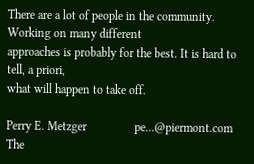There are a lot of people in the community. Working on many different
approaches is probably for the best. It is hard to tell, a priori,
what will happen to take off.

Perry E. Metzger                pe...@piermont.com
The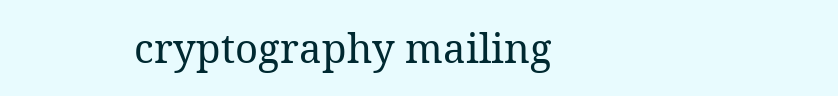cryptography mailing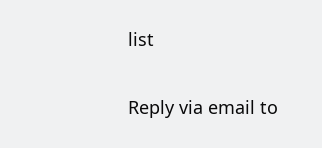list

Reply via email to